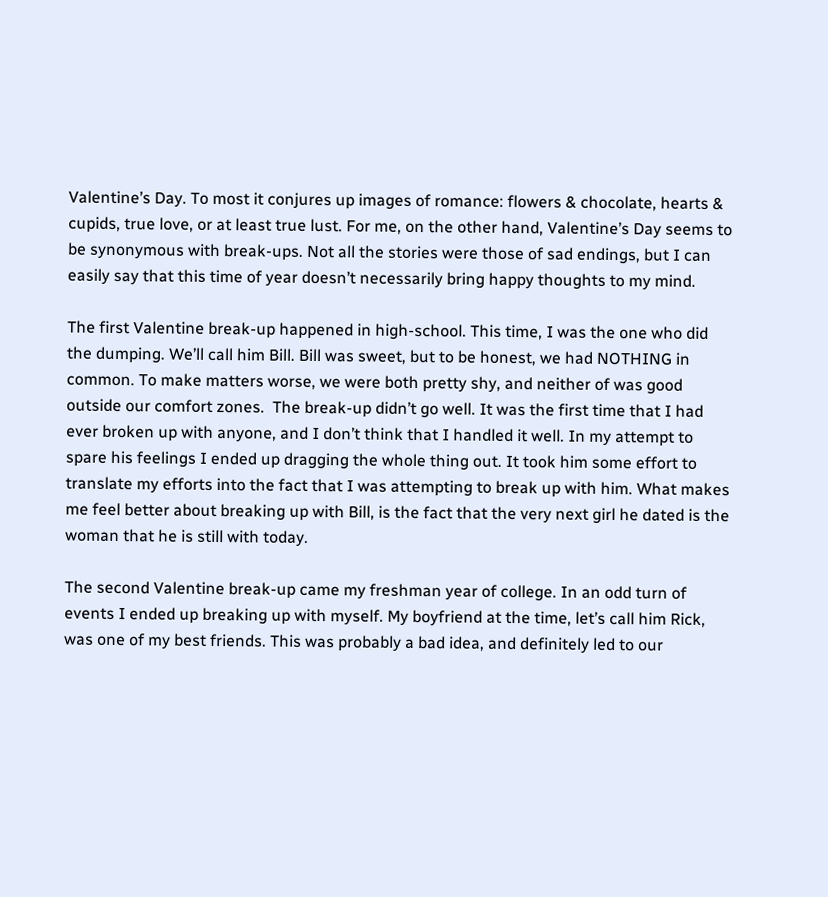Valentine’s Day. To most it conjures up images of romance: flowers & chocolate, hearts & cupids, true love, or at least true lust. For me, on the other hand, Valentine’s Day seems to be synonymous with break-ups. Not all the stories were those of sad endings, but I can easily say that this time of year doesn’t necessarily bring happy thoughts to my mind.

The first Valentine break-up happened in high-school. This time, I was the one who did the dumping. We’ll call him Bill. Bill was sweet, but to be honest, we had NOTHING in common. To make matters worse, we were both pretty shy, and neither of was good outside our comfort zones.  The break-up didn’t go well. It was the first time that I had ever broken up with anyone, and I don’t think that I handled it well. In my attempt to spare his feelings I ended up dragging the whole thing out. It took him some effort to translate my efforts into the fact that I was attempting to break up with him. What makes me feel better about breaking up with Bill, is the fact that the very next girl he dated is the woman that he is still with today.

The second Valentine break-up came my freshman year of college. In an odd turn of events I ended up breaking up with myself. My boyfriend at the time, let’s call him Rick, was one of my best friends. This was probably a bad idea, and definitely led to our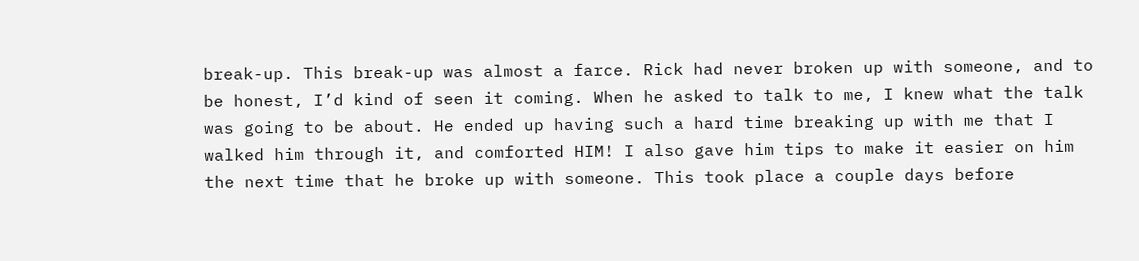break-up. This break-up was almost a farce. Rick had never broken up with someone, and to be honest, I’d kind of seen it coming. When he asked to talk to me, I knew what the talk was going to be about. He ended up having such a hard time breaking up with me that I walked him through it, and comforted HIM! I also gave him tips to make it easier on him the next time that he broke up with someone. This took place a couple days before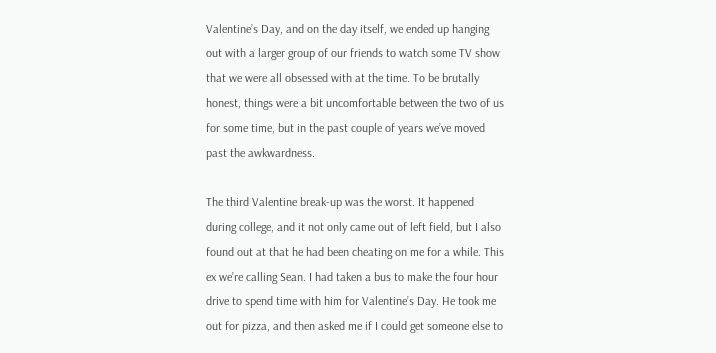Valentine’s Day, and on the day itself, we ended up hanging out with a larger group of our friends to watch some TV show that we were all obsessed with at the time. To be brutally honest, things were a bit uncomfortable between the two of us for some time, but in the past couple of years we’ve moved past the awkwardness.

The third Valentine break-up was the worst. It happened during college, and it not only came out of left field, but I also found out at that he had been cheating on me for a while. This ex we’re calling Sean. I had taken a bus to make the four hour drive to spend time with him for Valentine’s Day. He took me out for pizza, and then asked me if I could get someone else to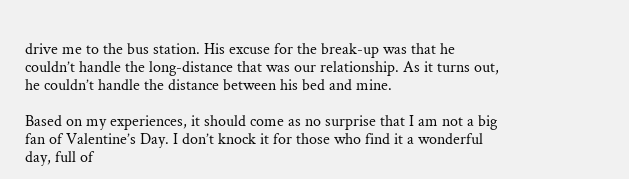drive me to the bus station. His excuse for the break-up was that he couldn’t handle the long-distance that was our relationship. As it turns out, he couldn’t handle the distance between his bed and mine.

Based on my experiences, it should come as no surprise that I am not a big fan of Valentine’s Day. I don’t knock it for those who find it a wonderful day, full of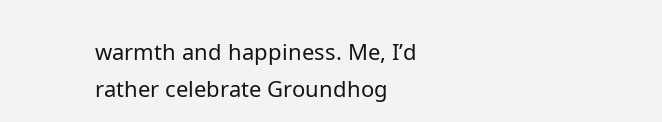warmth and happiness. Me, I’d rather celebrate Groundhog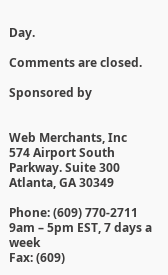Day.

Comments are closed.

Sponsored by


Web Merchants, Inc
574 Airport South Parkway. Suite 300
Atlanta, GA 30349

Phone: (609) 770-2711 9am – 5pm EST, 7 days a week
Fax: (609)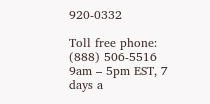920-0332

Toll free phone: (888) 506-5516 9am – 5pm EST, 7 days a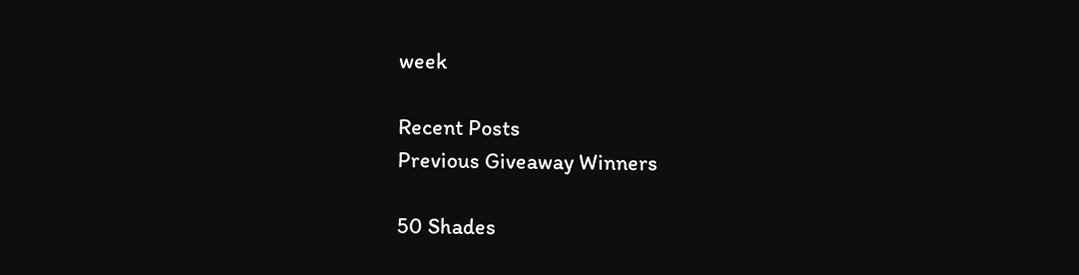week

Recent Posts
Previous Giveaway Winners

50 Shades